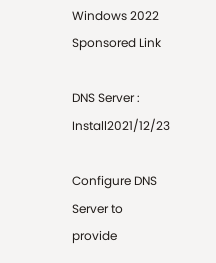Windows 2022
Sponsored Link

DNS Server : Install2021/12/23

Configure DNS Server to provide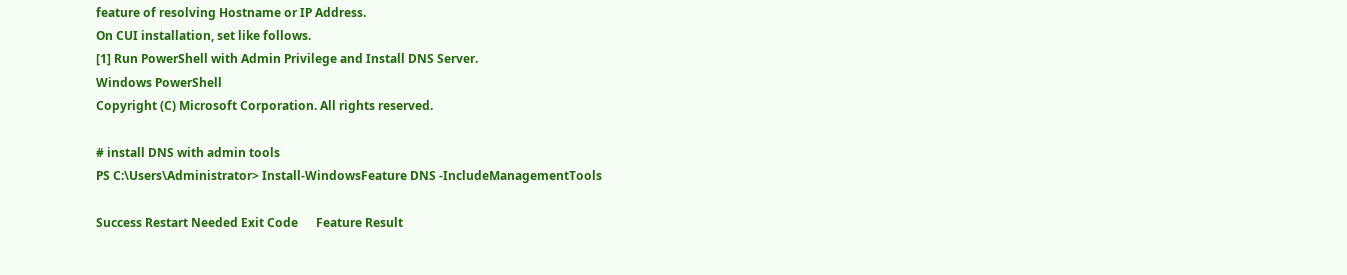feature of resolving Hostname or IP Address.
On CUI installation, set like follows.
[1] Run PowerShell with Admin Privilege and Install DNS Server.
Windows PowerShell
Copyright (C) Microsoft Corporation. All rights reserved.

# install DNS with admin tools
PS C:\Users\Administrator> Install-WindowsFeature DNS -IncludeManagementTools

Success Restart Needed Exit Code      Feature Result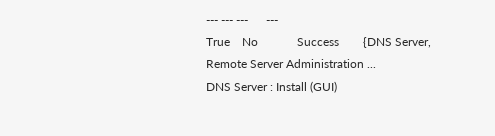--- --- ---      ---
True    No             Success        {DNS Server, Remote Server Administration ...
DNS Server : Install (GUI)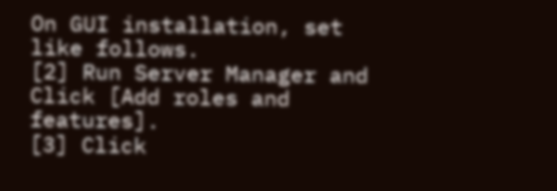On GUI installation, set like follows.
[2] Run Server Manager and Click [Add roles and features].
[3] Click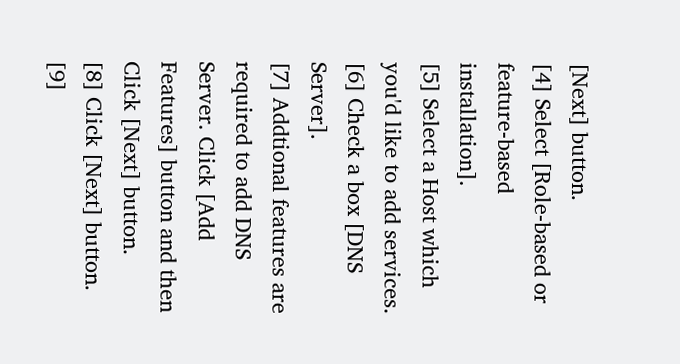[Next] button.
[4] Select [Role-based or feature-based installation].
[5] Select a Host which you'd like to add services.
[6] Check a box [DNS Server].
[7] Addtional features are required to add DNS Server. Click [Add Features] button and then Click [Next] button.
[8] Click [Next] button.
[9]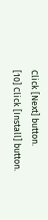Click [Next] button.
[10] Click [Install] button.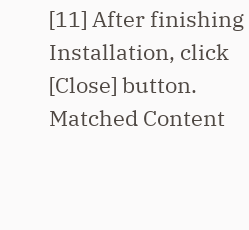[11] After finishing Installation, click [Close] button.
Matched Content